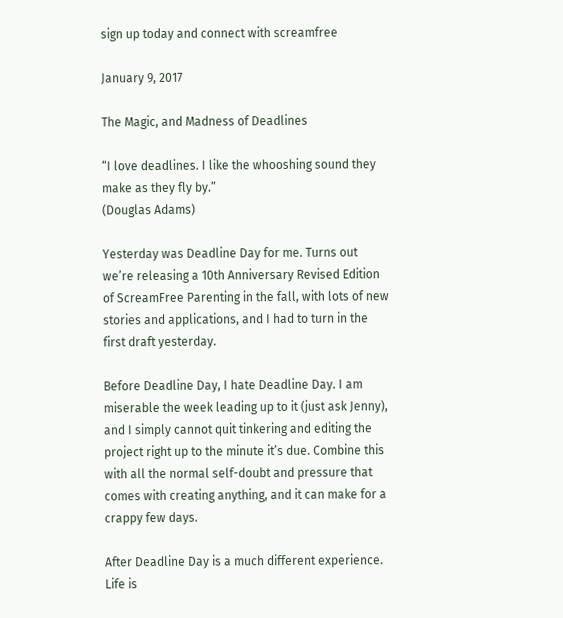sign up today and connect with screamfree

January 9, 2017

The Magic, and Madness of Deadlines

“I love deadlines. I like the whooshing sound they make as they fly by.”
(Douglas Adams)

Yesterday was Deadline Day for me. Turns out we’re releasing a 10th Anniversary Revised Edition of ScreamFree Parenting in the fall, with lots of new stories and applications, and I had to turn in the first draft yesterday.

Before Deadline Day, I hate Deadline Day. I am miserable the week leading up to it (just ask Jenny), and I simply cannot quit tinkering and editing the project right up to the minute it’s due. Combine this with all the normal self-doubt and pressure that comes with creating anything, and it can make for a crappy few days.

After Deadline Day is a much different experience. Life is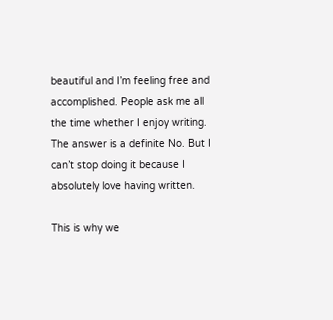beautiful and I’m feeling free and accomplished. People ask me all the time whether I enjoy writing. The answer is a definite No. But I can’t stop doing it because I absolutely love having written.

This is why we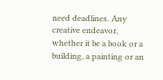need deadlines. Any creative endeavor, whether it be a book or a building, a painting or an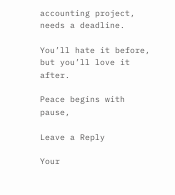accounting project, needs a deadline.

You’ll hate it before, but you’ll love it after.

Peace begins with pause,

Leave a Reply

Your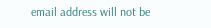email address will not be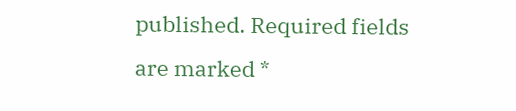published. Required fields are marked *